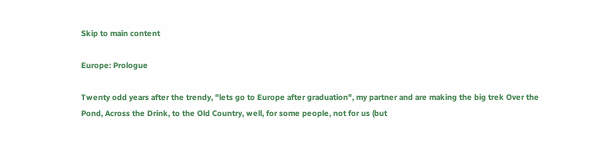Skip to main content

Europe: Prologue

Twenty odd years after the trendy, "lets go to Europe after graduation", my partner and are making the big trek Over the Pond, Across the Drink, to the Old Country, well, for some people, not for us (but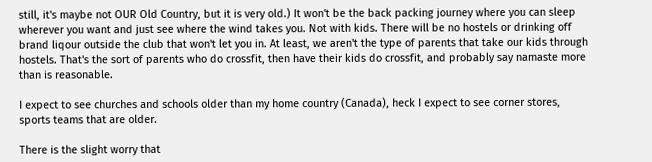still, it's maybe not OUR Old Country, but it is very old.) It won't be the back packing journey where you can sleep wherever you want and just see where the wind takes you. Not with kids. There will be no hostels or drinking off brand liqour outside the club that won't let you in. At least, we aren't the type of parents that take our kids through hostels. That's the sort of parents who do crossfit, then have their kids do crossfit, and probably say namaste more than is reasonable.

I expect to see churches and schools older than my home country (Canada), heck I expect to see corner stores, sports teams that are older.

There is the slight worry that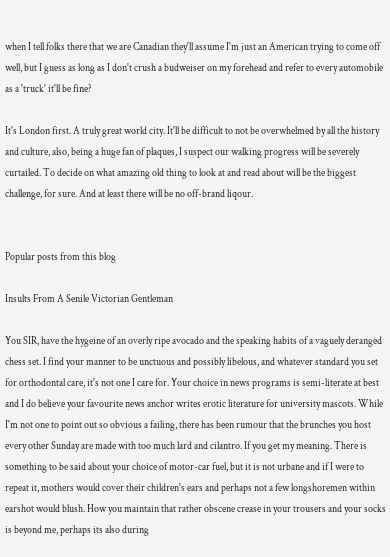when I tell folks there that we are Canadian they'll assume I'm just an American trying to come off well, but I guess as long as I don't crush a budweiser on my forehead and refer to every automobile as a 'truck' it'll be fine?

It's London first. A truly great world city. It'll be difficult to not be overwhelmed by all the history and culture, also, being a huge fan of plaques, I suspect our walking progress will be severely curtailed. To decide on what amazing old thing to look at and read about will be the biggest challenge, for sure. And at least there will be no off-brand liqour.


Popular posts from this blog

Insults From A Senile Victorian Gentleman

You SIR, have the hygeine of an overly ripe avocado and the speaking habits of a vaguely deranged chess set. I find your manner to be unctuous and possibly libelous, and whatever standard you set for orthodontal care, it's not one I care for. Your choice in news programs is semi-literate at best and I do believe your favourite news anchor writes erotic literature for university mascots. While I'm not one to point out so obvious a failing, there has been rumour that the brunches you host every other Sunday are made with too much lard and cilantro. If you get my meaning. There is something to be said about your choice of motor-car fuel, but it is not urbane and if I were to repeat it, mothers would cover their children's ears and perhaps not a few longshoremen within earshot would blush. How you maintain that rather obscene crease in your trousers and your socks is beyond me, perhaps its also during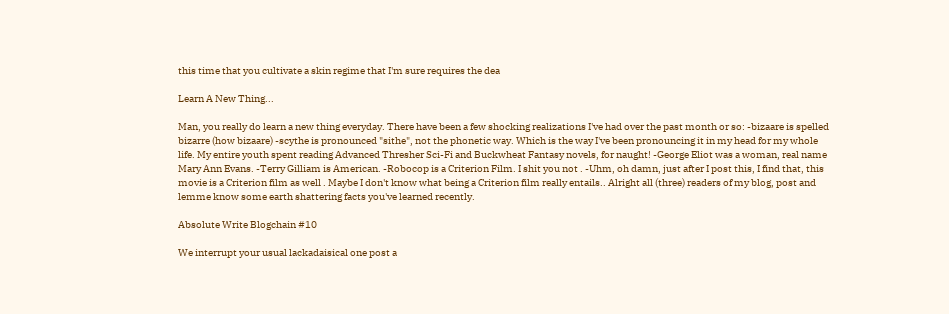this time that you cultivate a skin regime that I'm sure requires the dea

Learn A New Thing...

Man, you really do learn a new thing everyday. There have been a few shocking realizations I've had over the past month or so: -bizaare is spelled bizarre (how bizaare) -scythe is pronounced "sithe", not the phonetic way. Which is the way I've been pronouncing it in my head for my whole life. My entire youth spent reading Advanced Thresher Sci-Fi and Buckwheat Fantasy novels, for naught! -George Eliot was a woman, real name Mary Ann Evans. -Terry Gilliam is American. -Robocop is a Criterion Film. I shit you not . -Uhm, oh damn, just after I post this, I find that, this movie is a Criterion film as well . Maybe I don't know what being a Criterion film really entails.. Alright all (three) readers of my blog, post and lemme know some earth shattering facts you've learned recently.

Absolute Write Blogchain #10

We interrupt your usual lackadaisical one post a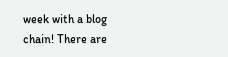week with a blog chain! There are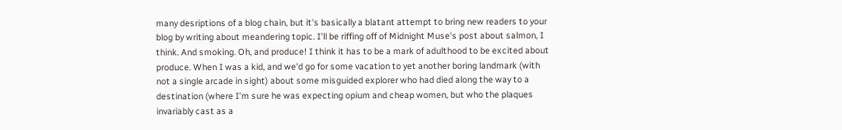many desriptions of a blog chain, but it's basically a blatant attempt to bring new readers to your blog by writing about meandering topic. I'll be riffing off of Midnight Muse's post about salmon, I think. And smoking. Oh, and produce! I think it has to be a mark of adulthood to be excited about produce. When I was a kid, and we'd go for some vacation to yet another boring landmark (with not a single arcade in sight) about some misguided explorer who had died along the way to a destination (where I'm sure he was expecting opium and cheap women, but who the plaques invariably cast as a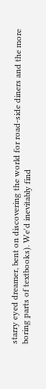starry eyed dreamer, bent on discovering the world for road-side diners and the more boring parts of textbooks). We'd inevitably find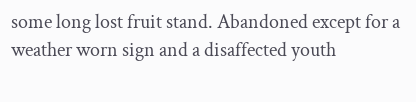some long lost fruit stand. Abandoned except for a weather worn sign and a disaffected youth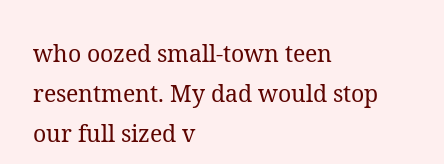who oozed small-town teen resentment. My dad would stop our full sized v